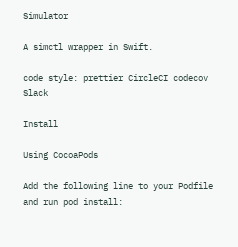Simulator

A simctl wrapper in Swift.

code style: prettier CircleCI codecov Slack

Install

Using CocoaPods

Add the following line to your Podfile and run pod install: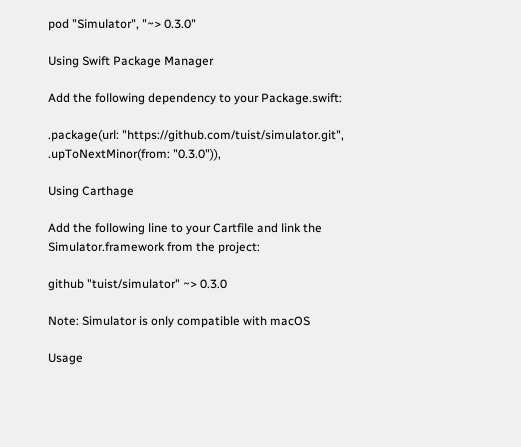pod "Simulator", "~> 0.3.0"

Using Swift Package Manager

Add the following dependency to your Package.swift:

.package(url: "https://github.com/tuist/simulator.git", .upToNextMinor(from: "0.3.0")),

Using Carthage

Add the following line to your Cartfile and link the Simulator.framework from the project:

github "tuist/simulator" ~> 0.3.0

Note: Simulator is only compatible with macOS

Usage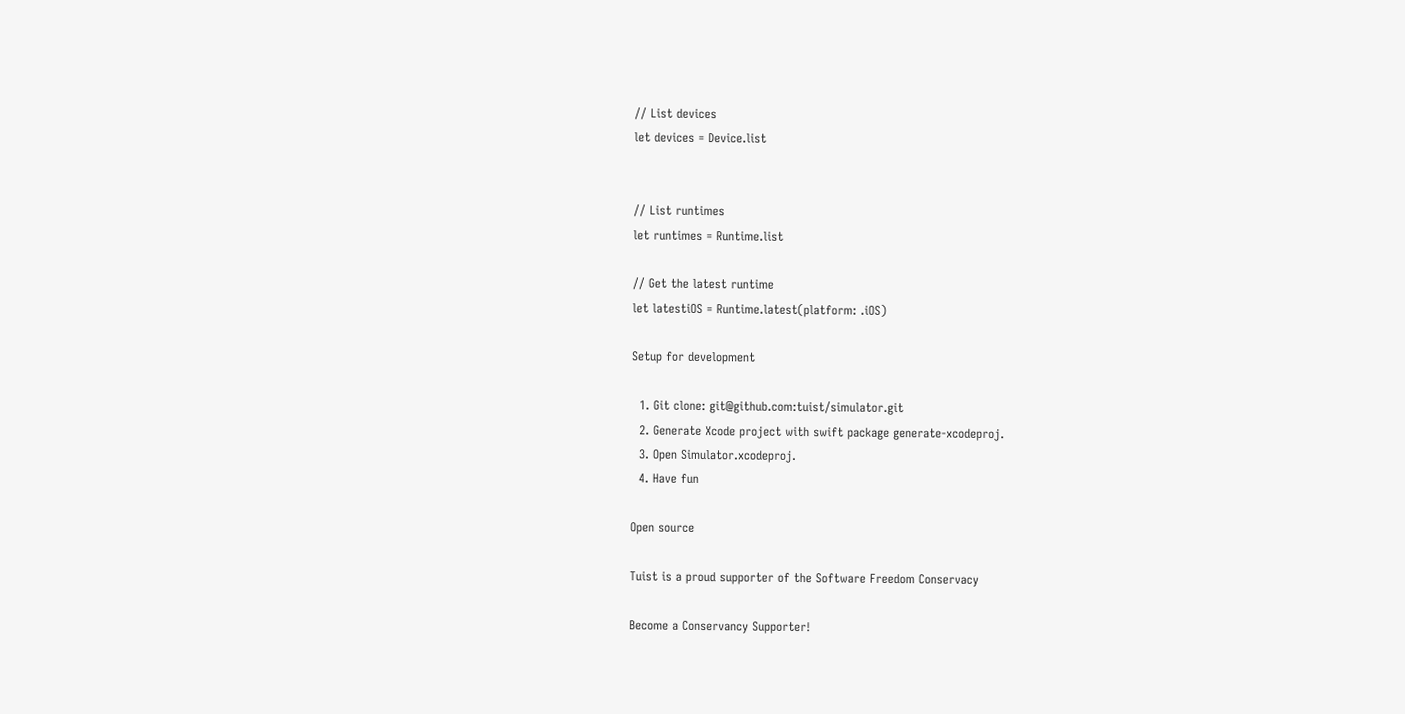// List devices
let devices = Device.list


// List runtimes
let runtimes = Runtime.list

// Get the latest runtime
let latestiOS = Runtime.latest(platform: .iOS)

Setup for development

  1. Git clone: git@github.com:tuist/simulator.git
  2. Generate Xcode project with swift package generate-xcodeproj.
  3. Open Simulator.xcodeproj.
  4. Have fun

Open source

Tuist is a proud supporter of the Software Freedom Conservacy

Become a Conservancy Supporter!